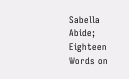Sabella Abide; Eighteen Words on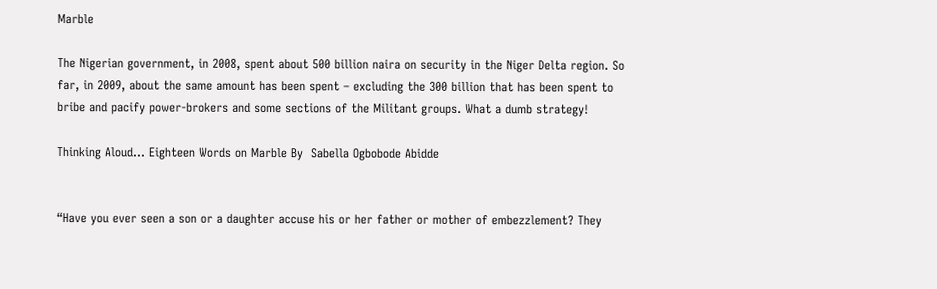Marble

The Nigerian government, in 2008, spent about 500 billion naira on security in the Niger Delta region. So far, in 2009, about the same amount has been spent – excluding the 300 billion that has been spent to bribe and pacify power-brokers and some sections of the Militant groups. What a dumb strategy!

Thinking Aloud… Eighteen Words on Marble By  Sabella Ogbobode Abidde


“Have you ever seen a son or a daughter accuse his or her father or mother of embezzlement? They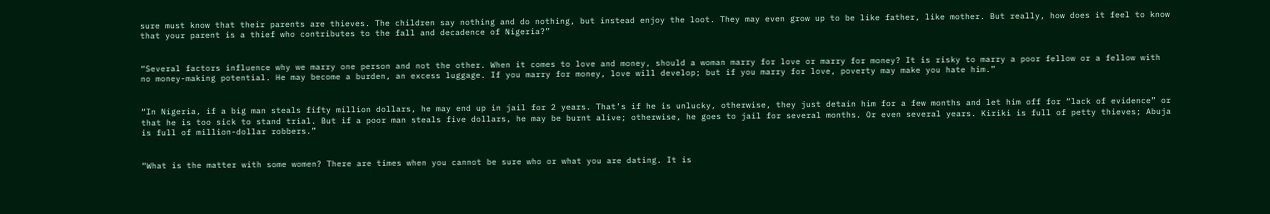sure must know that their parents are thieves. The children say nothing and do nothing, but instead enjoy the loot. They may even grow up to be like father, like mother. But really, how does it feel to know that your parent is a thief who contributes to the fall and decadence of Nigeria?”


“Several factors influence why we marry one person and not the other. When it comes to love and money, should a woman marry for love or marry for money? It is risky to marry a poor fellow or a fellow with no money-making potential. He may become a burden, an excess luggage. If you marry for money, love will develop; but if you marry for love, poverty may make you hate him.”


“In Nigeria, if a big man steals fifty million dollars, he may end up in jail for 2 years. That’s if he is unlucky, otherwise, they just detain him for a few months and let him off for “lack of evidence” or that he is too sick to stand trial. But if a poor man steals five dollars, he may be burnt alive; otherwise, he goes to jail for several months. Or even several years. Kiriki is full of petty thieves; Abuja is full of million-dollar robbers.”


“What is the matter with some women? There are times when you cannot be sure who or what you are dating. It is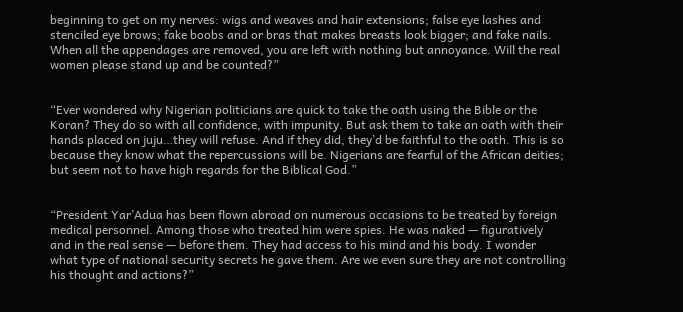beginning to get on my nerves: wigs and weaves and hair extensions; false eye lashes and stenciled eye brows; fake boobs and or bras that makes breasts look bigger; and fake nails. When all the appendages are removed, you are left with nothing but annoyance. Will the real women please stand up and be counted?”


“Ever wondered why Nigerian politicians are quick to take the oath using the Bible or the Koran? They do so with all confidence, with impunity. But ask them to take an oath with their hands placed on juju…they will refuse. And if they did, they’d be faithful to the oath. This is so because they know what the repercussions will be. Nigerians are fearful of the African deities; but seem not to have high regards for the Biblical God.”


“President Yar’Adua has been flown abroad on numerous occasions to be treated by foreign medical personnel. Among those who treated him were spies. He was naked — figuratively and in the real sense — before them. They had access to his mind and his body. I wonder what type of national security secrets he gave them. Are we even sure they are not controlling his thought and actions?”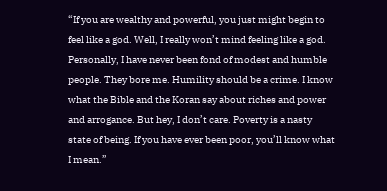“If you are wealthy and powerful, you just might begin to feel like a god. Well, I really won’t mind feeling like a god. Personally, I have never been fond of modest and humble people. They bore me. Humility should be a crime. I know what the Bible and the Koran say about riches and power and arrogance. But hey, I don’t care. Poverty is a nasty state of being. If you have ever been poor, you’ll know what I mean.”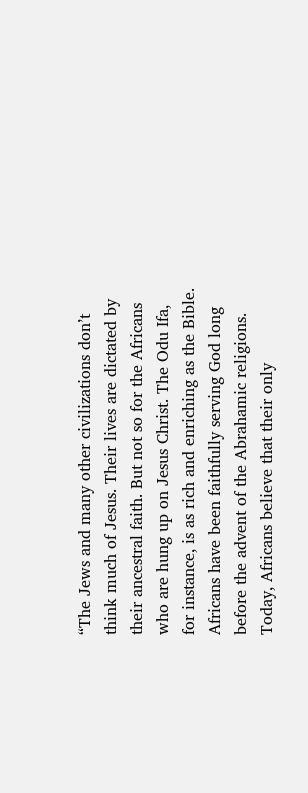“The Jews and many other civilizations don’t think much of Jesus. Their lives are dictated by their ancestral faith. But not so for the Africans who are hung up on Jesus Christ. The Odu Ifa, for instance, is as rich and enriching as the Bible. Africans have been faithfully serving God long before the advent of the Abrahamic religions. Today, Africans believe that their only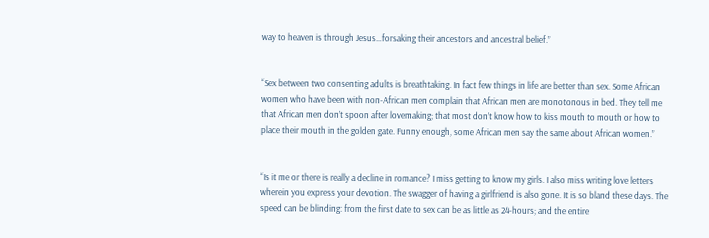way to heaven is through Jesus…forsaking their ancestors and ancestral belief.”


“Sex between two consenting adults is breathtaking. In fact few things in life are better than sex. Some African women who have been with non-African men complain that African men are monotonous in bed. They tell me that African men don’t spoon after lovemaking; that most don’t know how to kiss mouth to mouth or how to place their mouth in the golden gate. Funny enough, some African men say the same about African women.”


“Is it me or there is really a decline in romance? I miss getting to know my girls. I also miss writing love letters wherein you express your devotion. The swagger of having a girlfriend is also gone. It is so bland these days. The speed can be blinding: from the first date to sex can be as little as 24-hours; and the entire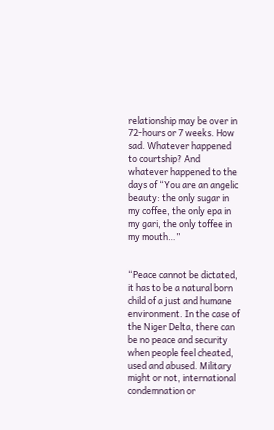relationship may be over in 72-hours or 7 weeks. How sad. Whatever happened to courtship? And whatever happened to the days of “You are an angelic beauty: the only sugar in my coffee, the only epa in my gari, the only toffee in my mouth…”


“Peace cannot be dictated, it has to be a natural born child of a just and humane environment. In the case of the Niger Delta, there can be no peace and security when people feel cheated, used and abused. Military might or not, international condemnation or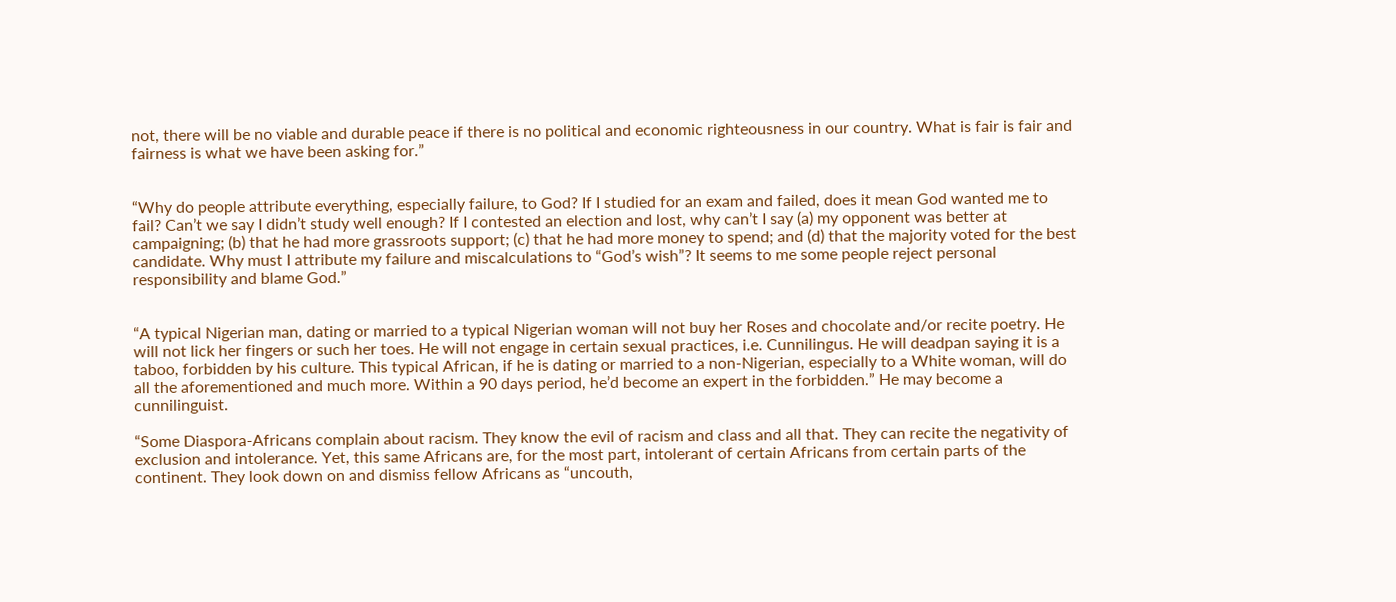not, there will be no viable and durable peace if there is no political and economic righteousness in our country. What is fair is fair and fairness is what we have been asking for.”


“Why do people attribute everything, especially failure, to God? If I studied for an exam and failed, does it mean God wanted me to fail? Can’t we say I didn’t study well enough? If I contested an election and lost, why can’t I say (a) my opponent was better at campaigning; (b) that he had more grassroots support; (c) that he had more money to spend; and (d) that the majority voted for the best candidate. Why must I attribute my failure and miscalculations to “God’s wish”? It seems to me some people reject personal responsibility and blame God.”


“A typical Nigerian man, dating or married to a typical Nigerian woman will not buy her Roses and chocolate and/or recite poetry. He will not lick her fingers or such her toes. He will not engage in certain sexual practices, i.e. Cunnilingus. He will deadpan saying it is a taboo, forbidden by his culture. This typical African, if he is dating or married to a non-Nigerian, especially to a White woman, will do all the aforementioned and much more. Within a 90 days period, he’d become an expert in the forbidden.” He may become a cunnilinguist.

“Some Diaspora-Africans complain about racism. They know the evil of racism and class and all that. They can recite the negativity of exclusion and intolerance. Yet, this same Africans are, for the most part, intolerant of certain Africans from certain parts of the continent. They look down on and dismiss fellow Africans as “uncouth,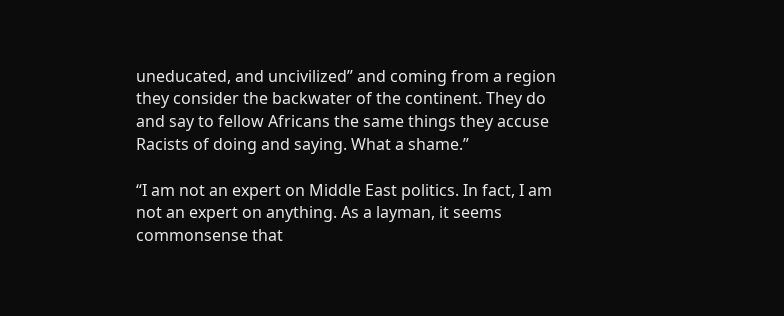uneducated, and uncivilized” and coming from a region they consider the backwater of the continent. They do and say to fellow Africans the same things they accuse Racists of doing and saying. What a shame.”

“I am not an expert on Middle East politics. In fact, I am not an expert on anything. As a layman, it seems commonsense that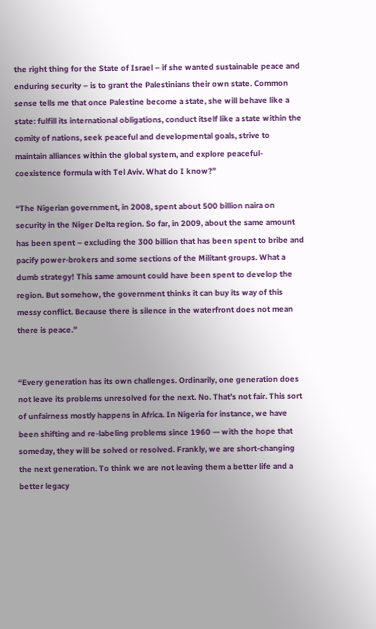the right thing for the State of Israel – if she wanted sustainable peace and enduring security – is to grant the Palestinians their own state. Common sense tells me that once Palestine become a state, she will behave like a state: fulfill its international obligations, conduct itself like a state within the comity of nations, seek peaceful and developmental goals, strive to maintain alliances within the global system, and explore peaceful-coexistence formula with Tel Aviv. What do I know?”

“The Nigerian government, in 2008, spent about 500 billion naira on security in the Niger Delta region. So far, in 2009, about the same amount has been spent – excluding the 300 billion that has been spent to bribe and pacify power-brokers and some sections of the Militant groups. What a dumb strategy! This same amount could have been spent to develop the region. But somehow, the government thinks it can buy its way of this messy conflict. Because there is silence in the waterfront does not mean there is peace.”


“Every generation has its own challenges. Ordinarily, one generation does not leave its problems unresolved for the next. No. That’s not fair. This sort of unfairness mostly happens in Africa. In Nigeria for instance, we have been shifting and re-labeling problems since 1960 — with the hope that someday, they will be solved or resolved. Frankly, we are short-changing the next generation. To think we are not leaving them a better life and a better legacy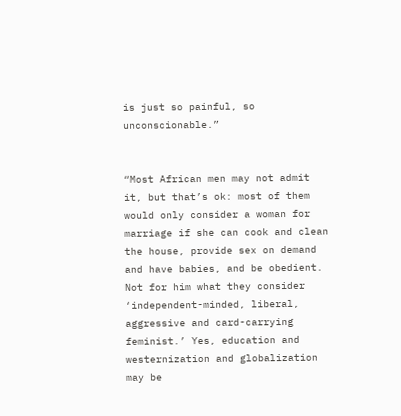is just so painful, so unconscionable.”


“Most African men may not admit it, but that’s ok: most of them would only consider a woman for marriage if she can cook and clean the house, provide sex on demand and have babies, and be obedient. Not for him what they consider ‘independent-minded, liberal, aggressive and card-carrying feminist.’ Yes, education and westernization and globalization may be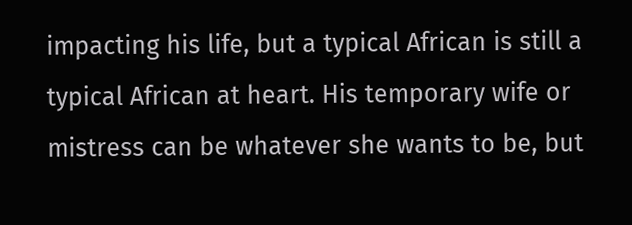impacting his life, but a typical African is still a typical African at heart. His temporary wife or mistress can be whatever she wants to be, but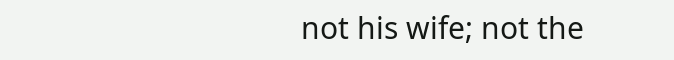not his wife; not the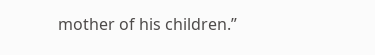mother of his children.”